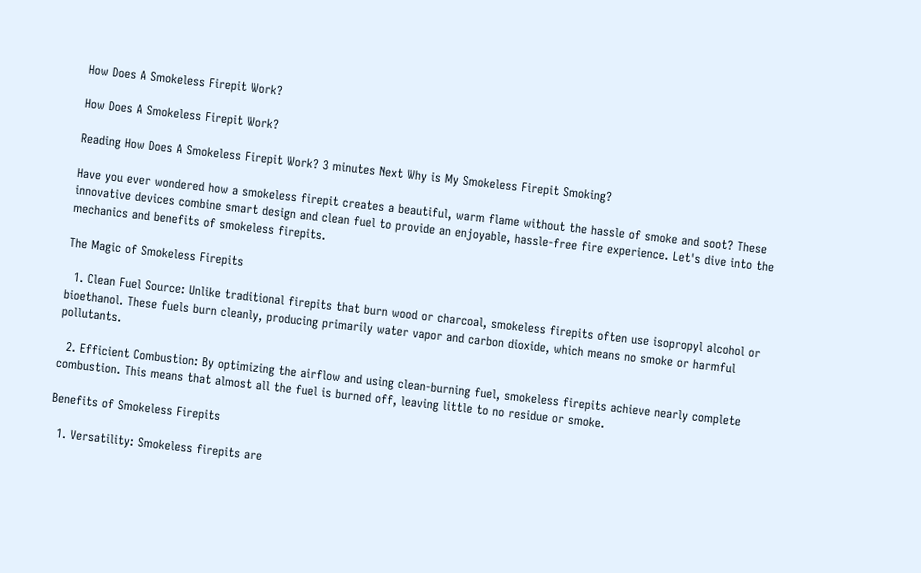How Does A Smokeless Firepit Work?

How Does A Smokeless Firepit Work?

Reading How Does A Smokeless Firepit Work? 3 minutes Next Why is My Smokeless Firepit Smoking?

Have you ever wondered how a smokeless firepit creates a beautiful, warm flame without the hassle of smoke and soot? These innovative devices combine smart design and clean fuel to provide an enjoyable, hassle-free fire experience. Let's dive into the mechanics and benefits of smokeless firepits.

The Magic of Smokeless Firepits

  1. Clean Fuel Source: Unlike traditional firepits that burn wood or charcoal, smokeless firepits often use isopropyl alcohol or bioethanol. These fuels burn cleanly, producing primarily water vapor and carbon dioxide, which means no smoke or harmful pollutants.

  2. Efficient Combustion: By optimizing the airflow and using clean-burning fuel, smokeless firepits achieve nearly complete combustion. This means that almost all the fuel is burned off, leaving little to no residue or smoke.

Benefits of Smokeless Firepits

  1. Versatility: Smokeless firepits are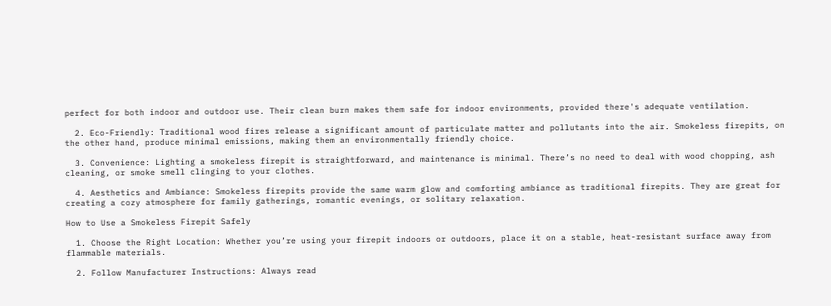perfect for both indoor and outdoor use. Their clean burn makes them safe for indoor environments, provided there's adequate ventilation.

  2. Eco-Friendly: Traditional wood fires release a significant amount of particulate matter and pollutants into the air. Smokeless firepits, on the other hand, produce minimal emissions, making them an environmentally friendly choice.

  3. Convenience: Lighting a smokeless firepit is straightforward, and maintenance is minimal. There’s no need to deal with wood chopping, ash cleaning, or smoke smell clinging to your clothes.

  4. Aesthetics and Ambiance: Smokeless firepits provide the same warm glow and comforting ambiance as traditional firepits. They are great for creating a cozy atmosphere for family gatherings, romantic evenings, or solitary relaxation.

How to Use a Smokeless Firepit Safely

  1. Choose the Right Location: Whether you’re using your firepit indoors or outdoors, place it on a stable, heat-resistant surface away from flammable materials.

  2. Follow Manufacturer Instructions: Always read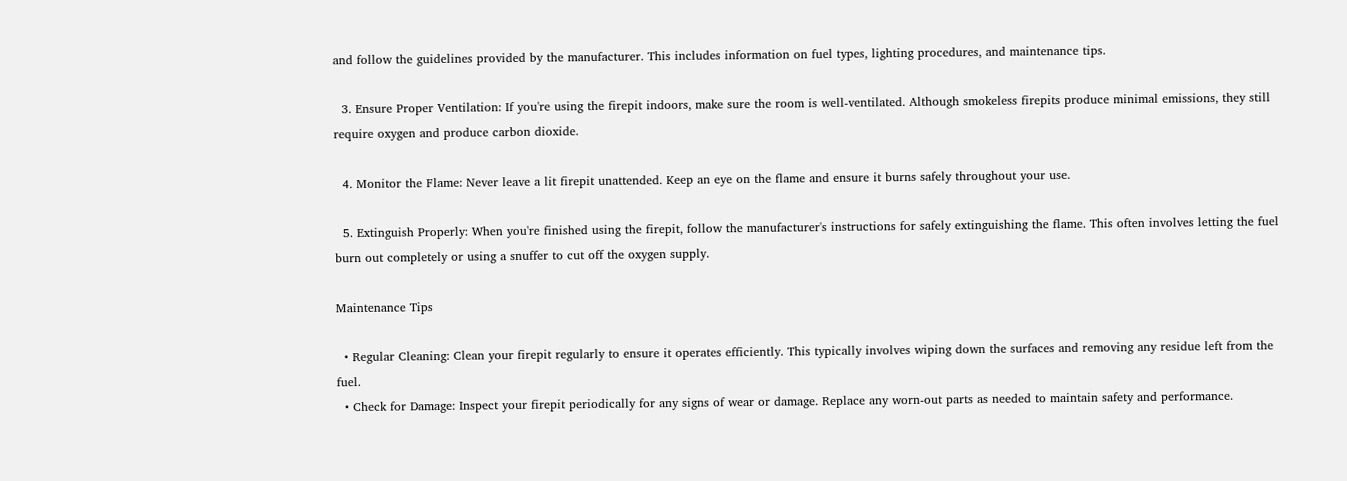and follow the guidelines provided by the manufacturer. This includes information on fuel types, lighting procedures, and maintenance tips.

  3. Ensure Proper Ventilation: If you're using the firepit indoors, make sure the room is well-ventilated. Although smokeless firepits produce minimal emissions, they still require oxygen and produce carbon dioxide.

  4. Monitor the Flame: Never leave a lit firepit unattended. Keep an eye on the flame and ensure it burns safely throughout your use.

  5. Extinguish Properly: When you're finished using the firepit, follow the manufacturer's instructions for safely extinguishing the flame. This often involves letting the fuel burn out completely or using a snuffer to cut off the oxygen supply.

Maintenance Tips

  • Regular Cleaning: Clean your firepit regularly to ensure it operates efficiently. This typically involves wiping down the surfaces and removing any residue left from the fuel.
  • Check for Damage: Inspect your firepit periodically for any signs of wear or damage. Replace any worn-out parts as needed to maintain safety and performance.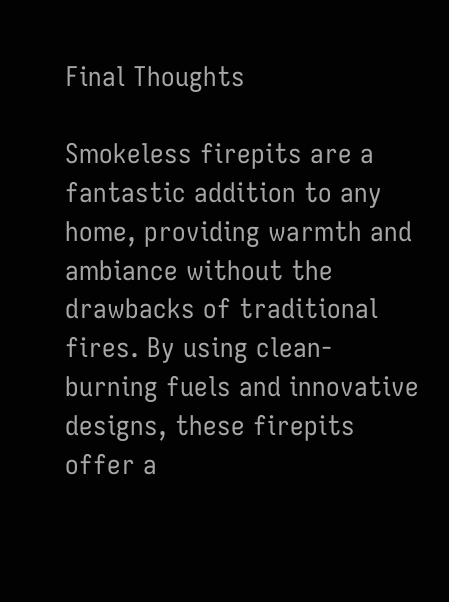Final Thoughts

Smokeless firepits are a fantastic addition to any home, providing warmth and ambiance without the drawbacks of traditional fires. By using clean-burning fuels and innovative designs, these firepits offer a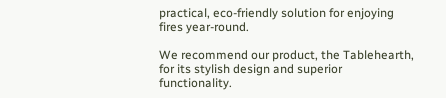practical, eco-friendly solution for enjoying fires year-round.

We recommend our product, the Tablehearth, for its stylish design and superior functionality.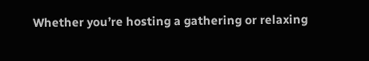Whether you’re hosting a gathering or relaxing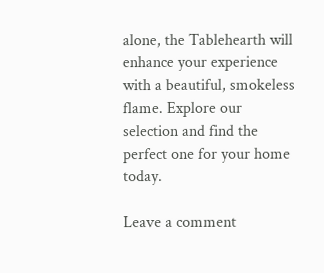alone, the Tablehearth will enhance your experience with a beautiful, smokeless flame. Explore our selection and find the perfect one for your home today.

Leave a comment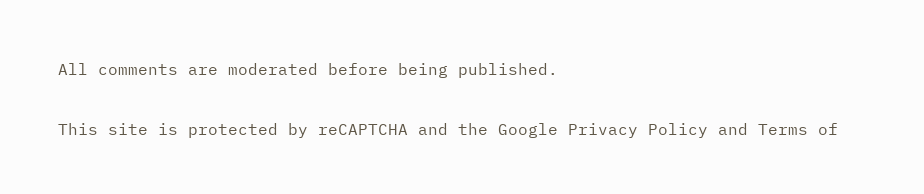All comments are moderated before being published.

This site is protected by reCAPTCHA and the Google Privacy Policy and Terms of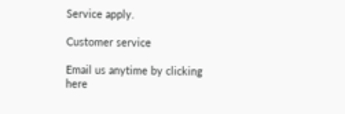Service apply.

Customer service

Email us anytime by clicking here